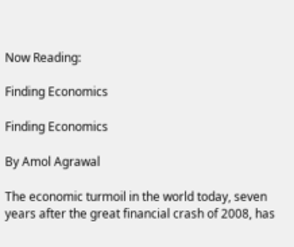Now Reading:

Finding Economics

Finding Economics

By Amol Agrawal

The economic turmoil in the world today, seven years after the great financial crash of 2008, has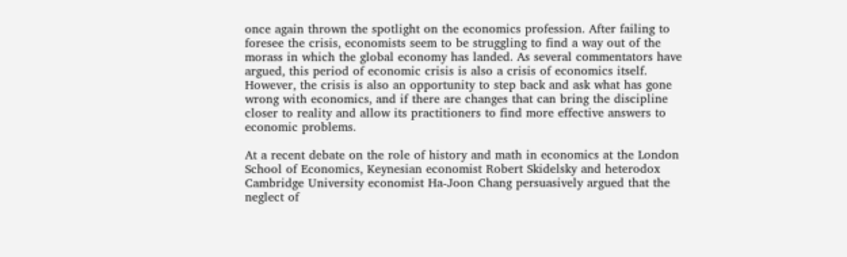once again thrown the spotlight on the economics profession. After failing to foresee the crisis, economists seem to be struggling to find a way out of the morass in which the global economy has landed. As several commentators have argued, this period of economic crisis is also a crisis of economics itself. However, the crisis is also an opportunity to step back and ask what has gone wrong with economics, and if there are changes that can bring the discipline closer to reality and allow its practitioners to find more effective answers to economic problems.

At a recent debate on the role of history and math in economics at the London School of Economics, Keynesian economist Robert Skidelsky and heterodox Cambridge University economist Ha-Joon Chang persuasively argued that the neglect of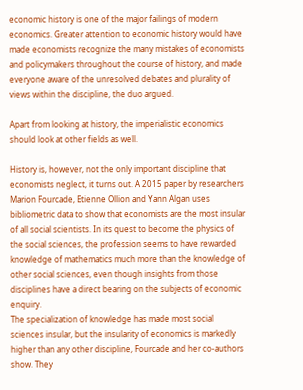economic history is one of the major failings of modern economics. Greater attention to economic history would have made economists recognize the many mistakes of economists and policymakers throughout the course of history, and made everyone aware of the unresolved debates and plurality of views within the discipline, the duo argued.

Apart from looking at history, the imperialistic economics should look at other fields as well.

History is, however, not the only important discipline that economists neglect, it turns out. A 2015 paper by researchers Marion Fourcade, Etienne Ollion and Yann Algan uses bibliometric data to show that economists are the most insular of all social scientists. In its quest to become the physics of the social sciences, the profession seems to have rewarded knowledge of mathematics much more than the knowledge of other social sciences, even though insights from those disciplines have a direct bearing on the subjects of economic enquiry.
The specialization of knowledge has made most social sciences insular, but the insularity of economics is markedly higher than any other discipline, Fourcade and her co-authors show. They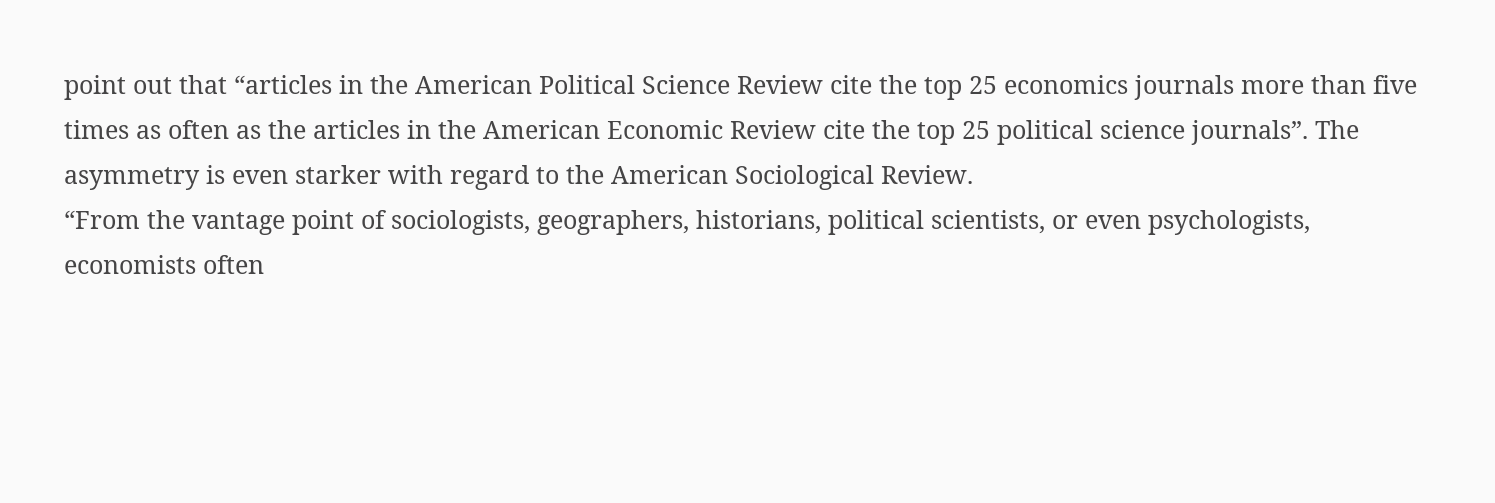point out that “articles in the American Political Science Review cite the top 25 economics journals more than five times as often as the articles in the American Economic Review cite the top 25 political science journals”. The asymmetry is even starker with regard to the American Sociological Review.
“From the vantage point of sociologists, geographers, historians, political scientists, or even psychologists, economists often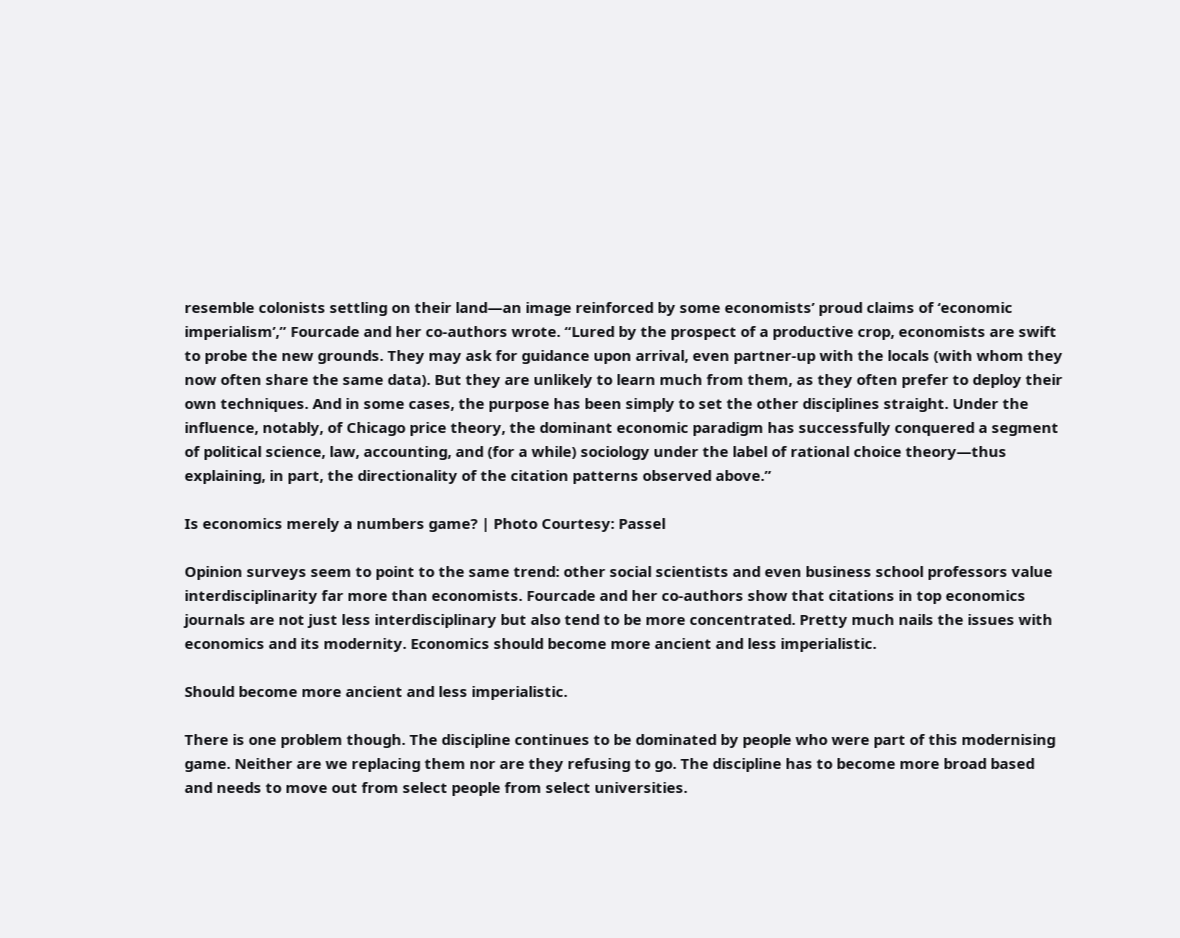resemble colonists settling on their land—an image reinforced by some economists’ proud claims of ‘economic imperialism’,” Fourcade and her co-authors wrote. “Lured by the prospect of a productive crop, economists are swift to probe the new grounds. They may ask for guidance upon arrival, even partner-up with the locals (with whom they now often share the same data). But they are unlikely to learn much from them, as they often prefer to deploy their own techniques. And in some cases, the purpose has been simply to set the other disciplines straight. Under the influence, notably, of Chicago price theory, the dominant economic paradigm has successfully conquered a segment of political science, law, accounting, and (for a while) sociology under the label of rational choice theory—thus explaining, in part, the directionality of the citation patterns observed above.”

Is economics merely a numbers game? | Photo Courtesy: Passel

Opinion surveys seem to point to the same trend: other social scientists and even business school professors value interdisciplinarity far more than economists. Fourcade and her co-authors show that citations in top economics journals are not just less interdisciplinary but also tend to be more concentrated. Pretty much nails the issues with economics and its modernity. Economics should become more ancient and less imperialistic.

Should become more ancient and less imperialistic.

There is one problem though. The discipline continues to be dominated by people who were part of this modernising game. Neither are we replacing them nor are they refusing to go. The discipline has to become more broad based and needs to move out from select people from select universities.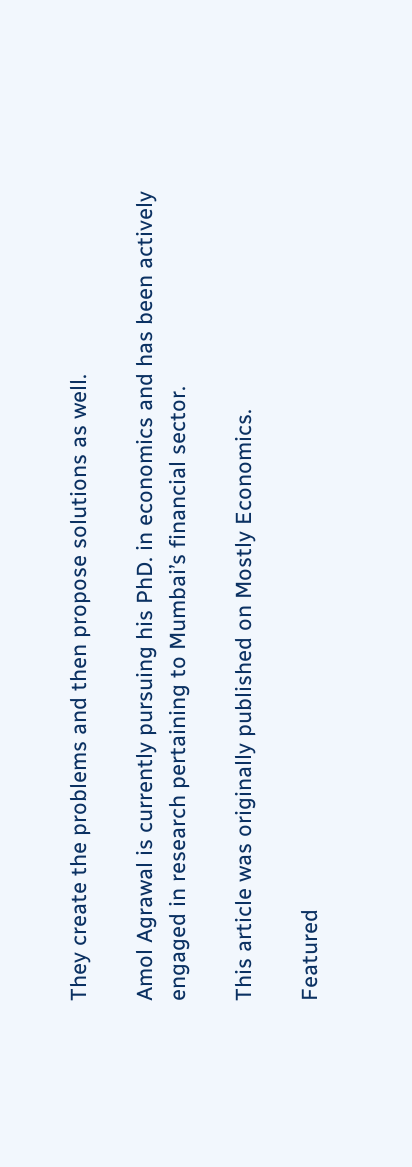They create the problems and then propose solutions as well.

Amol Agrawal is currently pursuing his PhD. in economics and has been actively engaged in research pertaining to Mumbai’s financial sector.

This article was originally published on Mostly Economics.

Featured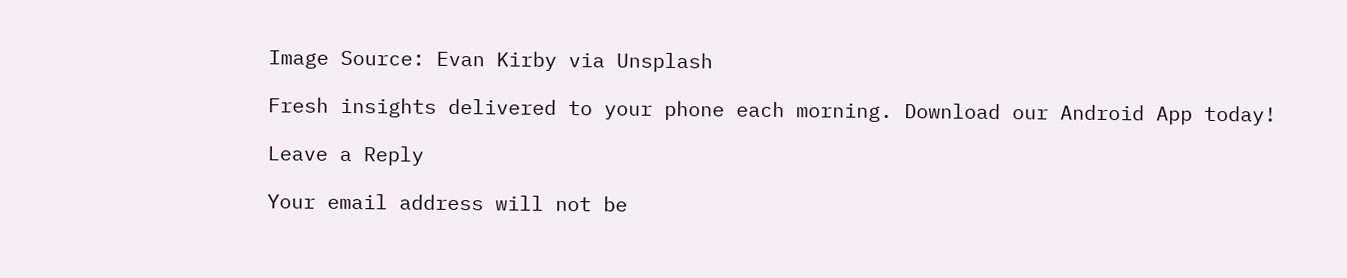Image Source: Evan Kirby via Unsplash

Fresh insights delivered to your phone each morning. Download our Android App today!

Leave a Reply

Your email address will not be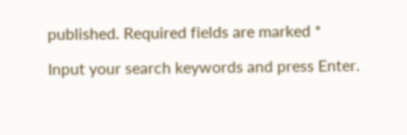published. Required fields are marked *

Input your search keywords and press Enter.